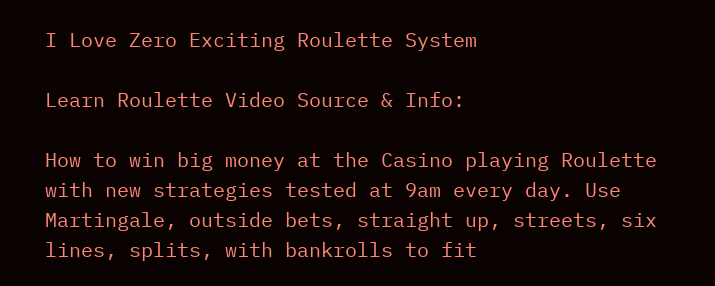I Love Zero Exciting Roulette System

Learn Roulette Video Source & Info:

How to win big money at the Casino playing Roulette with new strategies tested at 9am every day. Use Martingale, outside bets, straight up, streets, six lines, splits, with bankrolls to fit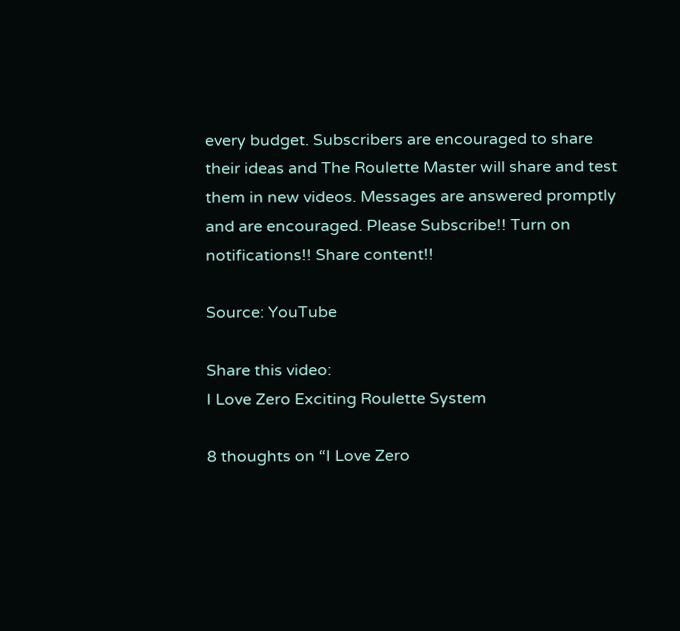every budget. Subscribers are encouraged to share their ideas and The Roulette Master will share and test them in new videos. Messages are answered promptly and are encouraged. Please Subscribe!! Turn on notifications!! Share content!!

Source: YouTube

Share this video:
I Love Zero Exciting Roulette System

8 thoughts on “I Love Zero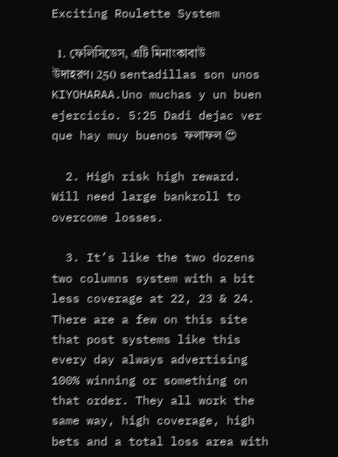Exciting Roulette System

  1. ফেলিসিডেস, এটি মিনাংকাবাউ উদাহরণ। 250 sentadillas son unos KIYOHARAA.Uno muchas y un buen ejercicio. 5:25 Dadi dejac ver que hay muy buenos ফলাফল 😍

  2. High risk high reward. Will need large bankroll to overcome losses.

  3. It’s like the two dozens two columns system with a bit less coverage at 22, 23 & 24. There are a few on this site that post systems like this every day always advertising 100% winning or something on that order. They all work the same way, high coverage, high bets and a total loss area with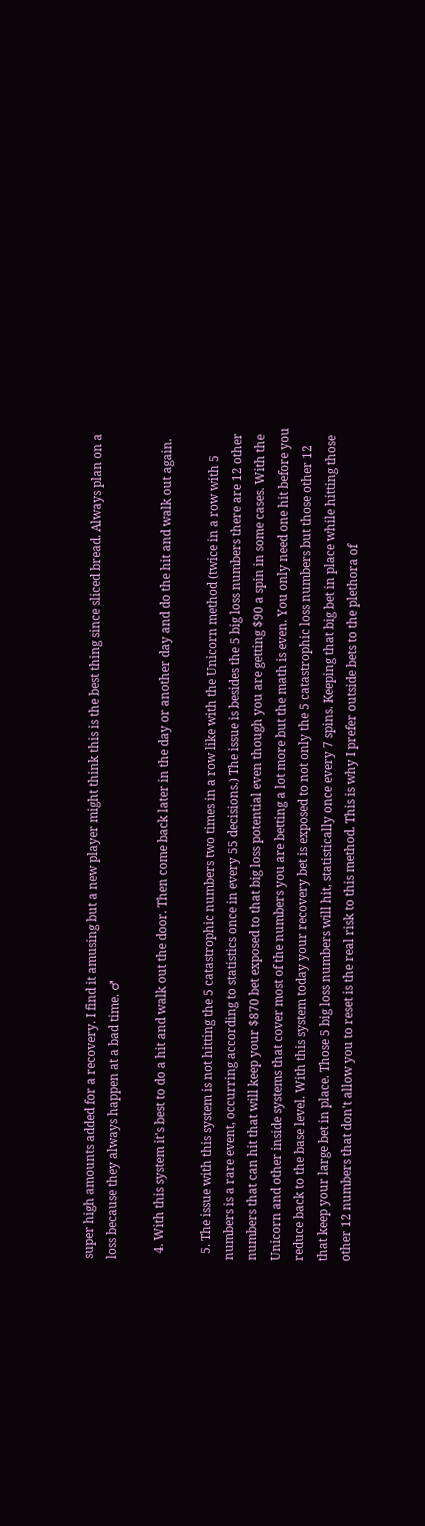super high amounts added for a recovery. I find it amusing but a new player might think this is the best thing since sliced bread. Always plan on a loss because they always happen at a bad time. ♂

  4. With this system it's best to do a hit and walk out the door. Then come back later in the day or another day and do the hit and walk out again.

  5. The issue with this system is not hitting the 5 catastrophic numbers two times in a row like with the Unicorn method (twice in a row with 5 numbers is a rare event, occurring according to statistics once in every 55 decisions.) The issue is besides the 5 big loss numbers there are 12 other numbers that can hit that will keep your $870 bet exposed to that big loss potential even though you are getting $90 a spin in some cases. With the Unicorn and other inside systems that cover most of the numbers you are betting a lot more but the math is even. You only need one hit before you reduce back to the base level. With this system today your recovery bet is exposed to not only the 5 catastrophic loss numbers but those other 12 that keep your large bet in place. Those 5 big loss numbers will hit, statistically once every 7 spins. Keeping that big bet in place while hitting those other 12 numbers that don't allow you to reset is the real risk to this method. This is why I prefer outside bets to the plethora of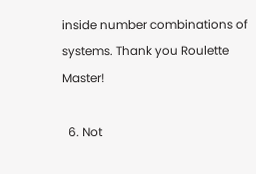inside number combinations of systems. Thank you Roulette Master!

  6. Not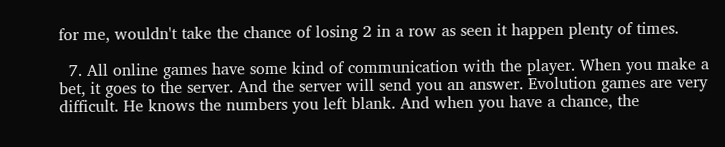for me, wouldn't take the chance of losing 2 in a row as seen it happen plenty of times.

  7. All online games have some kind of communication with the player. When you make a bet, it goes to the server. And the server will send you an answer. Evolution games are very difficult. He knows the numbers you left blank. And when you have a chance, the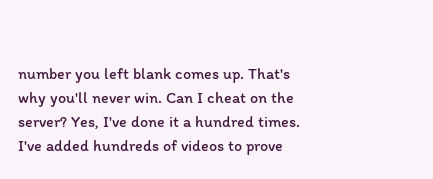number you left blank comes up. That's why you'll never win. Can I cheat on the server? Yes, I've done it a hundred times. I've added hundreds of videos to prove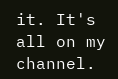it. It's all on my channel.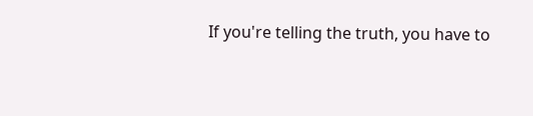If you're telling the truth, you have to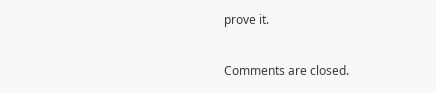prove it.

Comments are closed.